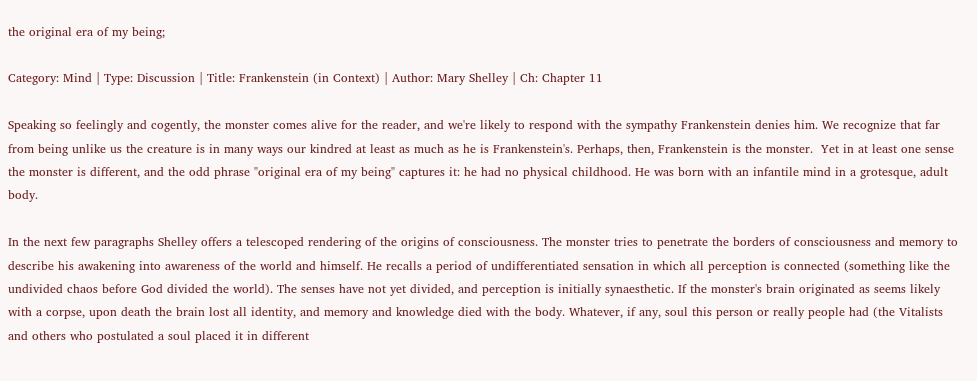the original era of my being;

Category: Mind | Type: Discussion | Title: Frankenstein (in Context) | Author: Mary Shelley | Ch: Chapter 11

Speaking so feelingly and cogently, the monster comes alive for the reader, and we're likely to respond with the sympathy Frankenstein denies him. We recognize that far from being unlike us the creature is in many ways our kindred at least as much as he is Frankenstein's. Perhaps, then, Frankenstein is the monster.  Yet in at least one sense the monster is different, and the odd phrase "original era of my being" captures it: he had no physical childhood. He was born with an infantile mind in a grotesque, adult body.

In the next few paragraphs Shelley offers a telescoped rendering of the origins of consciousness. The monster tries to penetrate the borders of consciousness and memory to describe his awakening into awareness of the world and himself. He recalls a period of undifferentiated sensation in which all perception is connected (something like the undivided chaos before God divided the world). The senses have not yet divided, and perception is initially synaesthetic. If the monster's brain originated as seems likely with a corpse, upon death the brain lost all identity, and memory and knowledge died with the body. Whatever, if any, soul this person or really people had (the Vitalists and others who postulated a soul placed it in different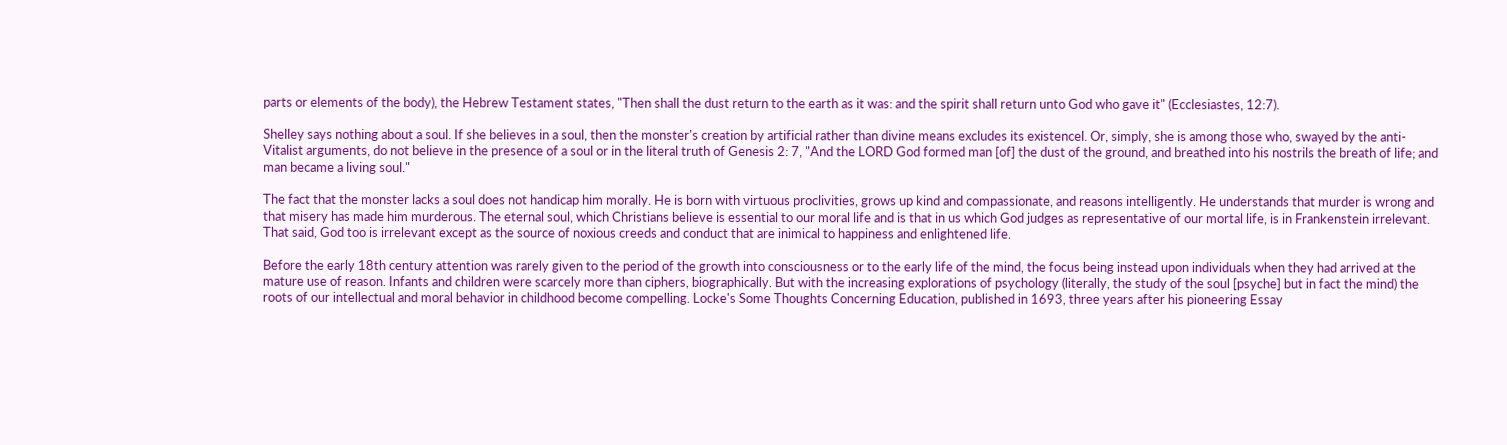parts or elements of the body), the Hebrew Testament states, "Then shall the dust return to the earth as it was: and the spirit shall return unto God who gave it" (Ecclesiastes, 12:7).

Shelley says nothing about a soul. If she believes in a soul, then the monster's creation by artificial rather than divine means excludes its existencel. Or, simply, she is among those who, swayed by the anti-Vitalist arguments, do not believe in the presence of a soul or in the literal truth of Genesis 2: 7, "And the LORD God formed man [of] the dust of the ground, and breathed into his nostrils the breath of life; and man became a living soul."

The fact that the monster lacks a soul does not handicap him morally. He is born with virtuous proclivities, grows up kind and compassionate, and reasons intelligently. He understands that murder is wrong and that misery has made him murderous. The eternal soul, which Christians believe is essential to our moral life and is that in us which God judges as representative of our mortal life, is in Frankenstein irrelevant. That said, God too is irrelevant except as the source of noxious creeds and conduct that are inimical to happiness and enlightened life.

Before the early 18th century attention was rarely given to the period of the growth into consciousness or to the early life of the mind, the focus being instead upon individuals when they had arrived at the mature use of reason. Infants and children were scarcely more than ciphers, biographically. But with the increasing explorations of psychology (literally, the study of the soul [psyche] but in fact the mind) the roots of our intellectual and moral behavior in childhood become compelling. Locke's Some Thoughts Concerning Education, published in 1693, three years after his pioneering Essay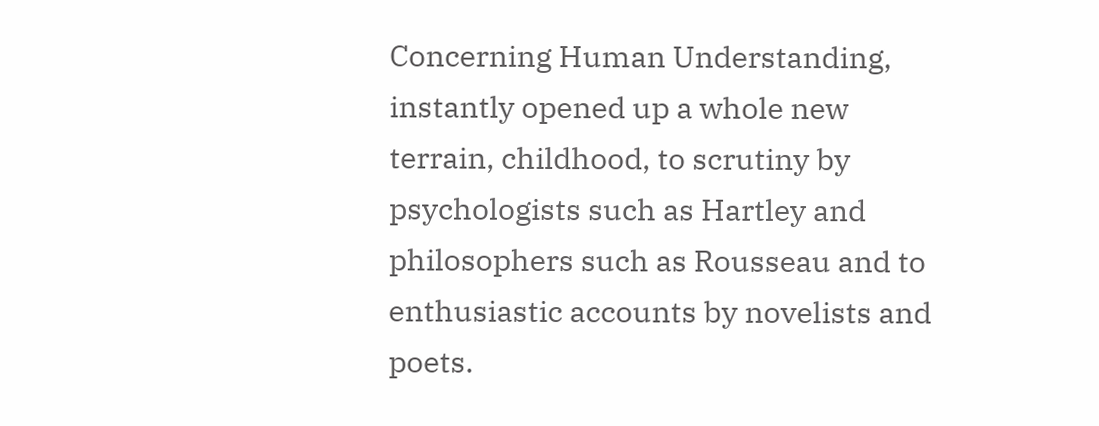Concerning Human Understanding, instantly opened up a whole new terrain, childhood, to scrutiny by psychologists such as Hartley and philosophers such as Rousseau and to enthusiastic accounts by novelists and poets.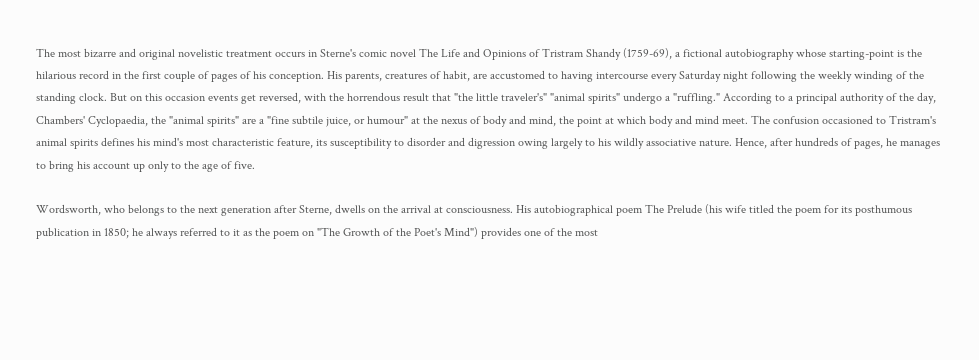The most bizarre and original novelistic treatment occurs in Sterne's comic novel The Life and Opinions of Tristram Shandy (1759-69), a fictional autobiography whose starting-point is the hilarious record in the first couple of pages of his conception. His parents, creatures of habit, are accustomed to having intercourse every Saturday night following the weekly winding of the standing clock. But on this occasion events get reversed, with the horrendous result that "the little traveler's" "animal spirits" undergo a "ruffling." According to a principal authority of the day, Chambers' Cyclopaedia, the "animal spirits" are a "fine subtile juice, or humour" at the nexus of body and mind, the point at which body and mind meet. The confusion occasioned to Tristram's animal spirits defines his mind's most characteristic feature, its susceptibility to disorder and digression owing largely to his wildly associative nature. Hence, after hundreds of pages, he manages to bring his account up only to the age of five.

Wordsworth, who belongs to the next generation after Sterne, dwells on the arrival at consciousness. His autobiographical poem The Prelude (his wife titled the poem for its posthumous publication in 1850; he always referred to it as the poem on "The Growth of the Poet's Mind") provides one of the most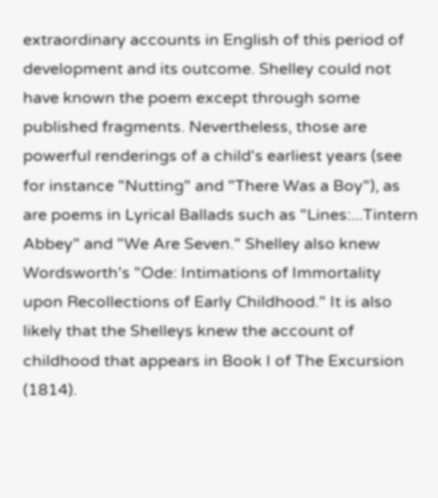extraordinary accounts in English of this period of development and its outcome. Shelley could not have known the poem except through some published fragments. Nevertheless, those are powerful renderings of a child's earliest years (see for instance "Nutting" and "There Was a Boy"), as are poems in Lyrical Ballads such as "Lines:...Tintern Abbey" and "We Are Seven." Shelley also knew Wordsworth's "Ode: Intimations of Immortality upon Recollections of Early Childhood." It is also likely that the Shelleys knew the account of childhood that appears in Book I of The Excursion (1814).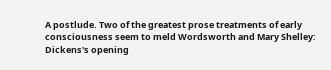A postlude. Two of the greatest prose treatments of early consciousness seem to meld Wordsworth and Mary Shelley: Dickens's opening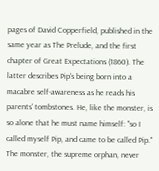pages of David Copperfield, published in the same year as The Prelude, and the first chapter of Great Expectations (1860). The latter describes Pip's being born into a macabre self-awareness as he reads his parents' tombstones. He, like the monster, is so alone that he must name himself: "so I called myself Pip, and came to be called Pip." The monster, the supreme orphan, never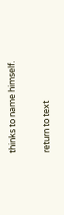thinks to name himself.

return to text